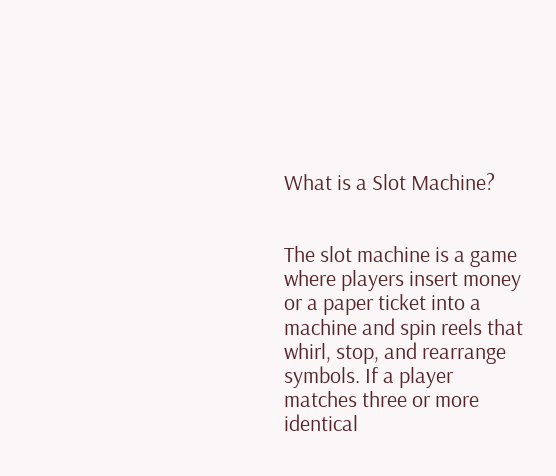What is a Slot Machine?


The slot machine is a game where players insert money or a paper ticket into a machine and spin reels that whirl, stop, and rearrange symbols. If a player matches three or more identical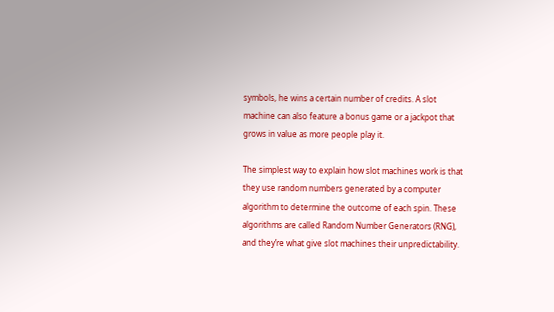symbols, he wins a certain number of credits. A slot machine can also feature a bonus game or a jackpot that grows in value as more people play it.

The simplest way to explain how slot machines work is that they use random numbers generated by a computer algorithm to determine the outcome of each spin. These algorithms are called Random Number Generators (RNG), and they’re what give slot machines their unpredictability.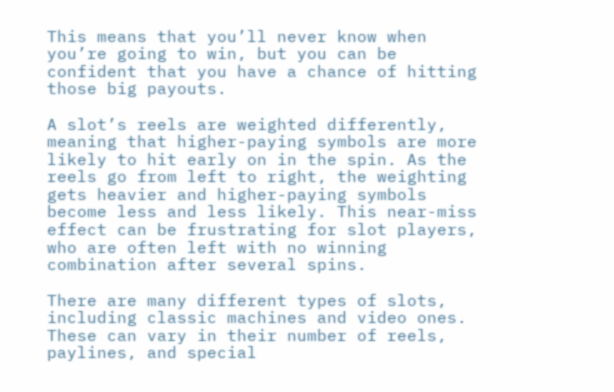This means that you’ll never know when you’re going to win, but you can be confident that you have a chance of hitting those big payouts.

A slot’s reels are weighted differently, meaning that higher-paying symbols are more likely to hit early on in the spin. As the reels go from left to right, the weighting gets heavier and higher-paying symbols become less and less likely. This near-miss effect can be frustrating for slot players, who are often left with no winning combination after several spins.

There are many different types of slots, including classic machines and video ones. These can vary in their number of reels, paylines, and special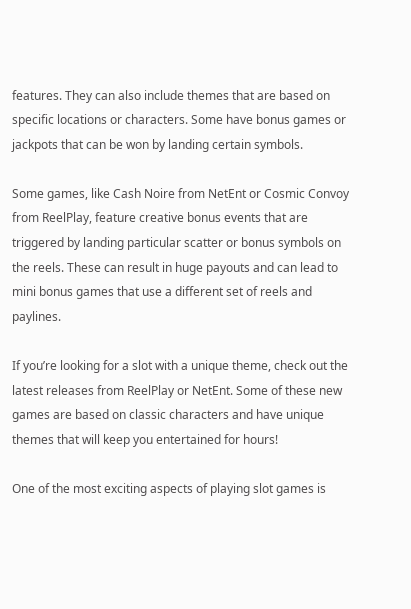features. They can also include themes that are based on specific locations or characters. Some have bonus games or jackpots that can be won by landing certain symbols.

Some games, like Cash Noire from NetEnt or Cosmic Convoy from ReelPlay, feature creative bonus events that are triggered by landing particular scatter or bonus symbols on the reels. These can result in huge payouts and can lead to mini bonus games that use a different set of reels and paylines.

If you’re looking for a slot with a unique theme, check out the latest releases from ReelPlay or NetEnt. Some of these new games are based on classic characters and have unique themes that will keep you entertained for hours!

One of the most exciting aspects of playing slot games is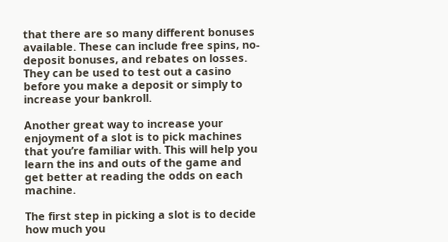that there are so many different bonuses available. These can include free spins, no-deposit bonuses, and rebates on losses. They can be used to test out a casino before you make a deposit or simply to increase your bankroll.

Another great way to increase your enjoyment of a slot is to pick machines that you’re familiar with. This will help you learn the ins and outs of the game and get better at reading the odds on each machine.

The first step in picking a slot is to decide how much you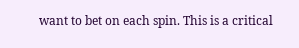want to bet on each spin. This is a critical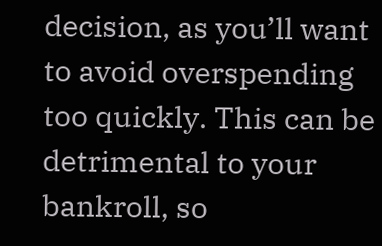decision, as you’ll want to avoid overspending too quickly. This can be detrimental to your bankroll, so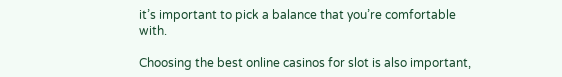it’s important to pick a balance that you’re comfortable with.

Choosing the best online casinos for slot is also important,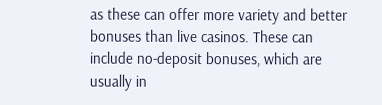as these can offer more variety and better bonuses than live casinos. These can include no-deposit bonuses, which are usually in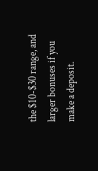the $10-$30 range, and larger bonuses if you make a deposit.